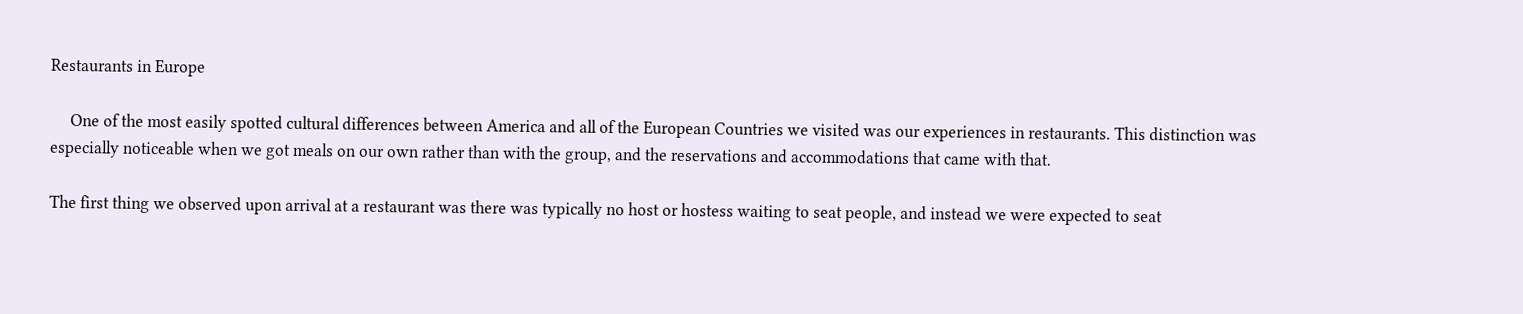Restaurants in Europe

     One of the most easily spotted cultural differences between America and all of the European Countries we visited was our experiences in restaurants. This distinction was especially noticeable when we got meals on our own rather than with the group, and the reservations and accommodations that came with that.

The first thing we observed upon arrival at a restaurant was there was typically no host or hostess waiting to seat people, and instead we were expected to seat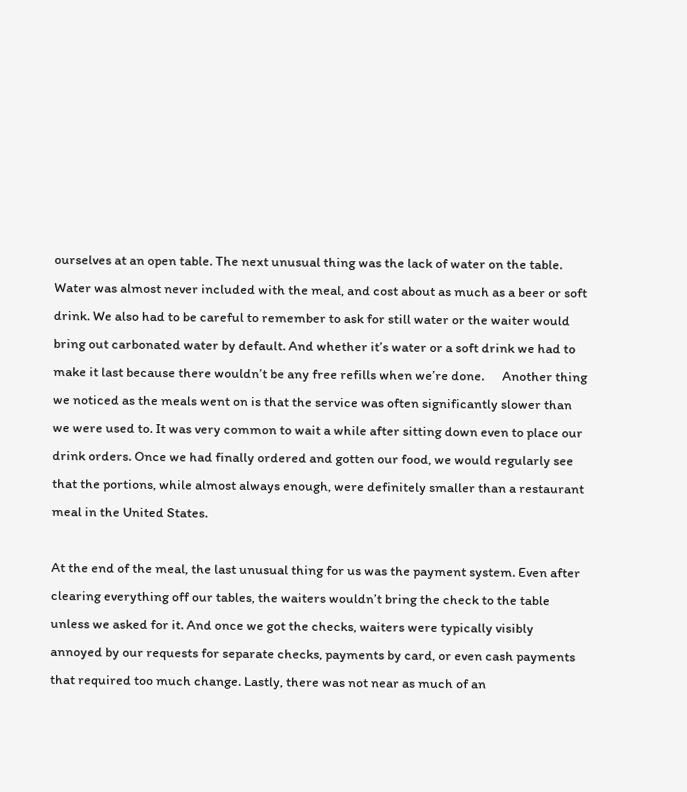ourselves at an open table. The next unusual thing was the lack of water on the table. Water was almost never included with the meal, and cost about as much as a beer or soft drink. We also had to be careful to remember to ask for still water or the waiter would bring out carbonated water by default. And whether it’s water or a soft drink we had to make it last because there wouldn’t be any free refills when we’re done.      Another thing we noticed as the meals went on is that the service was often significantly slower than we were used to. It was very common to wait a while after sitting down even to place our drink orders. Once we had finally ordered and gotten our food, we would regularly see that the portions, while almost always enough, were definitely smaller than a restaurant meal in the United States.

At the end of the meal, the last unusual thing for us was the payment system. Even after clearing everything off our tables, the waiters wouldn’t bring the check to the table unless we asked for it. And once we got the checks, waiters were typically visibly annoyed by our requests for separate checks, payments by card, or even cash payments that required too much change. Lastly, there was not near as much of an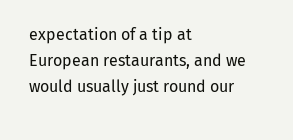expectation of a tip at European restaurants, and we would usually just round our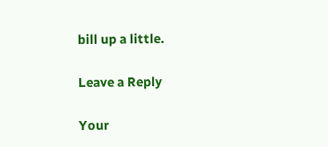bill up a little.

Leave a Reply

Your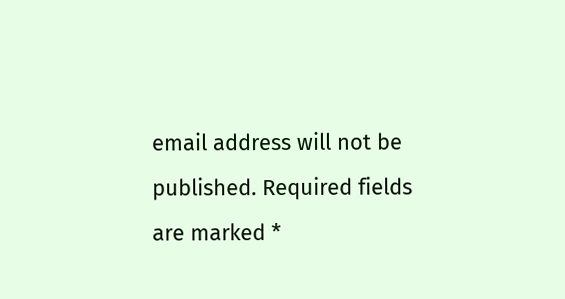email address will not be published. Required fields are marked *